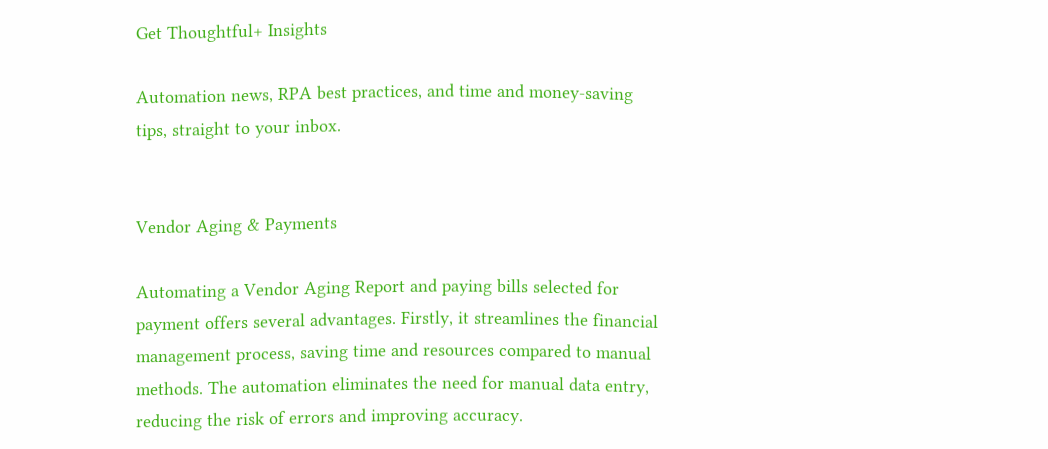Get Thoughtful+ Insights

Automation news, RPA best practices, and time and money-saving tips, straight to your inbox.


Vendor Aging & Payments

Automating a Vendor Aging Report and paying bills selected for payment offers several advantages. Firstly, it streamlines the financial management process, saving time and resources compared to manual methods. The automation eliminates the need for manual data entry, reducing the risk of errors and improving accuracy.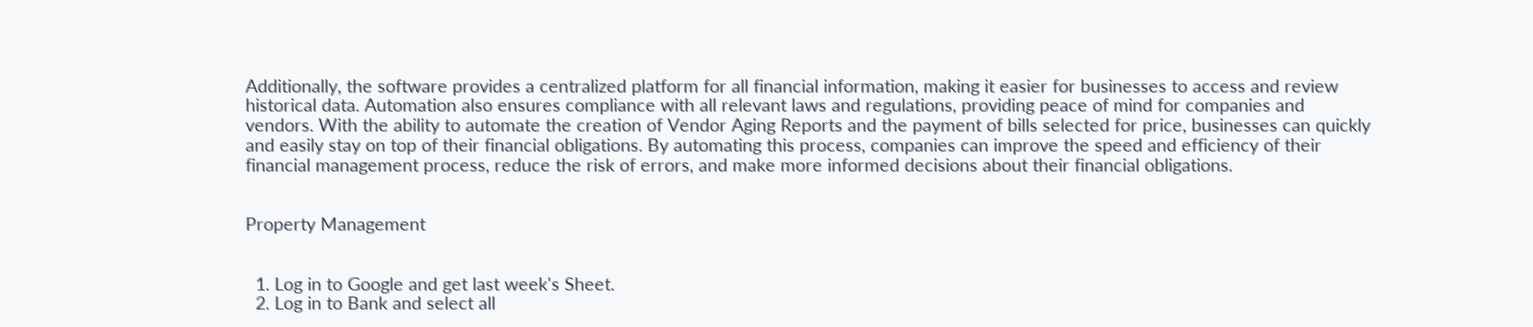Additionally, the software provides a centralized platform for all financial information, making it easier for businesses to access and review historical data. Automation also ensures compliance with all relevant laws and regulations, providing peace of mind for companies and vendors. With the ability to automate the creation of Vendor Aging Reports and the payment of bills selected for price, businesses can quickly and easily stay on top of their financial obligations. By automating this process, companies can improve the speed and efficiency of their financial management process, reduce the risk of errors, and make more informed decisions about their financial obligations.


Property Management


  1. Log in to Google and get last week's Sheet.
  2. Log in to Bank and select all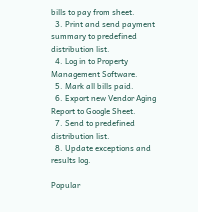bills to pay from sheet.
  3. Print and send payment summary to predefined distribution list.
  4. Log in to Property Management Software.
  5. Mark all bills paid.
  6. Export new Vendor Aging Report to Google Sheet.
  7. Send to predefined distribution list.
  8. Update exceptions and results log.

Popular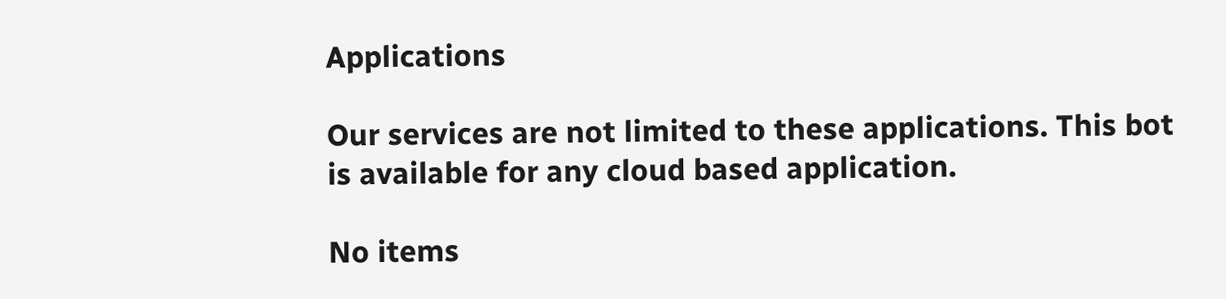Applications

Our services are not limited to these applications. This bot is available for any cloud based application.

No items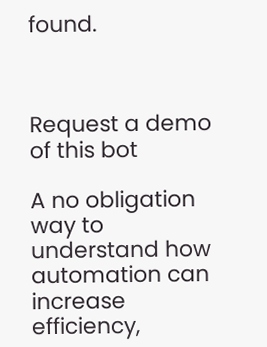found.



Request a demo of this bot

A no obligation way to understand how automation can increase efficiency,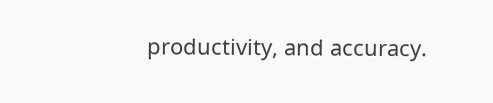productivity, and accuracy.